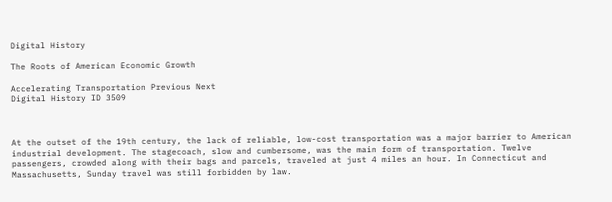Digital History

The Roots of American Economic Growth

Accelerating Transportation Previous Next
Digital History ID 3509



At the outset of the 19th century, the lack of reliable, low-cost transportation was a major barrier to American industrial development. The stagecoach, slow and cumbersome, was the main form of transportation. Twelve passengers, crowded along with their bags and parcels, traveled at just 4 miles an hour. In Connecticut and Massachusetts, Sunday travel was still forbidden by law.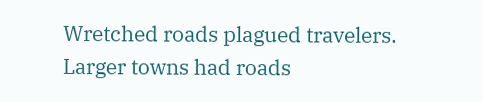Wretched roads plagued travelers. Larger towns had roads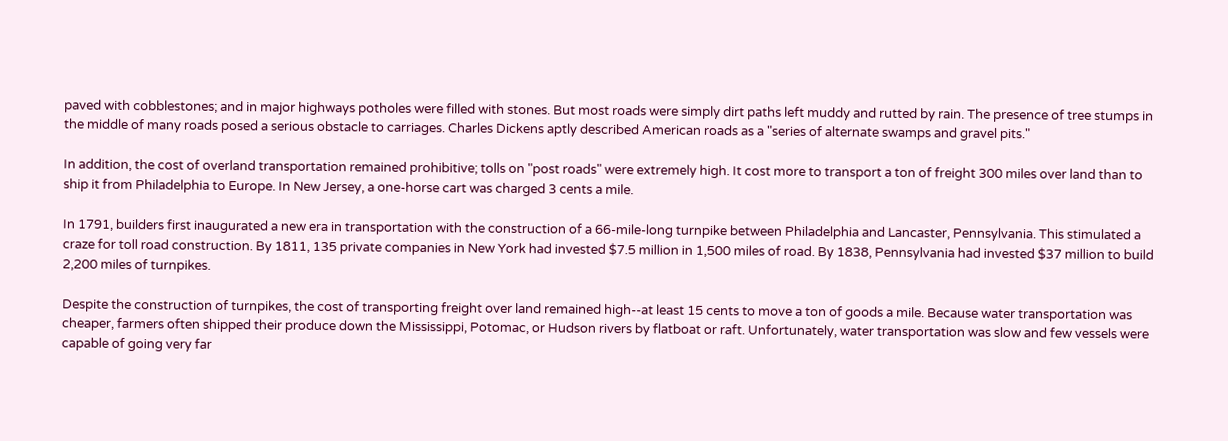paved with cobblestones; and in major highways potholes were filled with stones. But most roads were simply dirt paths left muddy and rutted by rain. The presence of tree stumps in the middle of many roads posed a serious obstacle to carriages. Charles Dickens aptly described American roads as a "series of alternate swamps and gravel pits."

In addition, the cost of overland transportation remained prohibitive; tolls on "post roads" were extremely high. It cost more to transport a ton of freight 300 miles over land than to ship it from Philadelphia to Europe. In New Jersey, a one-horse cart was charged 3 cents a mile.

In 1791, builders first inaugurated a new era in transportation with the construction of a 66-mile-long turnpike between Philadelphia and Lancaster, Pennsylvania. This stimulated a craze for toll road construction. By 1811, 135 private companies in New York had invested $7.5 million in 1,500 miles of road. By 1838, Pennsylvania had invested $37 million to build 2,200 miles of turnpikes.

Despite the construction of turnpikes, the cost of transporting freight over land remained high--at least 15 cents to move a ton of goods a mile. Because water transportation was cheaper, farmers often shipped their produce down the Mississippi, Potomac, or Hudson rivers by flatboat or raft. Unfortunately, water transportation was slow and few vessels were capable of going very far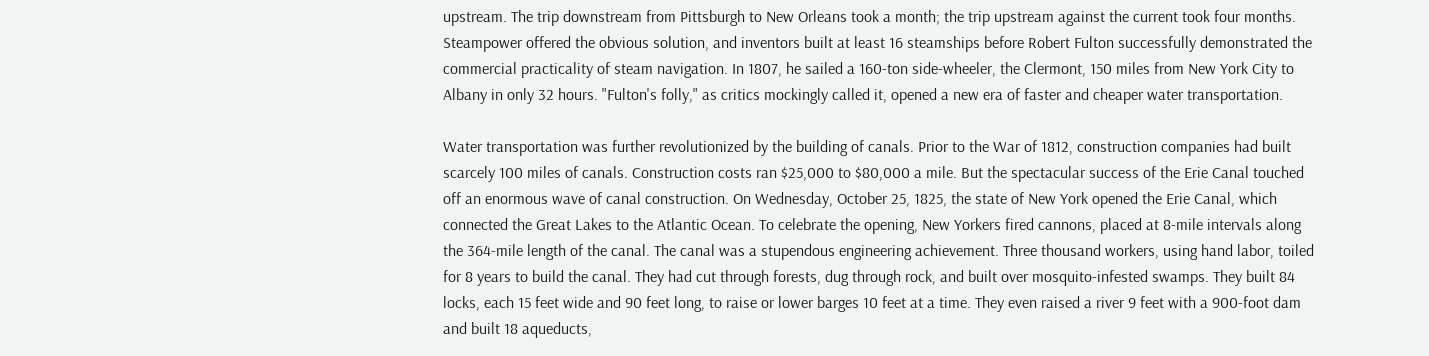upstream. The trip downstream from Pittsburgh to New Orleans took a month; the trip upstream against the current took four months. Steampower offered the obvious solution, and inventors built at least 16 steamships before Robert Fulton successfully demonstrated the commercial practicality of steam navigation. In 1807, he sailed a 160-ton side-wheeler, the Clermont, 150 miles from New York City to Albany in only 32 hours. "Fulton's folly," as critics mockingly called it, opened a new era of faster and cheaper water transportation.

Water transportation was further revolutionized by the building of canals. Prior to the War of 1812, construction companies had built scarcely 100 miles of canals. Construction costs ran $25,000 to $80,000 a mile. But the spectacular success of the Erie Canal touched off an enormous wave of canal construction. On Wednesday, October 25, 1825, the state of New York opened the Erie Canal, which connected the Great Lakes to the Atlantic Ocean. To celebrate the opening, New Yorkers fired cannons, placed at 8-mile intervals along the 364-mile length of the canal. The canal was a stupendous engineering achievement. Three thousand workers, using hand labor, toiled for 8 years to build the canal. They had cut through forests, dug through rock, and built over mosquito-infested swamps. They built 84 locks, each 15 feet wide and 90 feet long, to raise or lower barges 10 feet at a time. They even raised a river 9 feet with a 900-foot dam and built 18 aqueducts,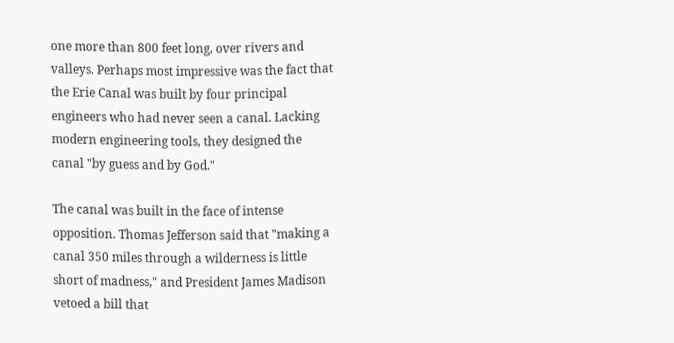one more than 800 feet long, over rivers and valleys. Perhaps most impressive was the fact that the Erie Canal was built by four principal engineers who had never seen a canal. Lacking modern engineering tools, they designed the canal "by guess and by God."

The canal was built in the face of intense opposition. Thomas Jefferson said that "making a canal 350 miles through a wilderness is little short of madness," and President James Madison vetoed a bill that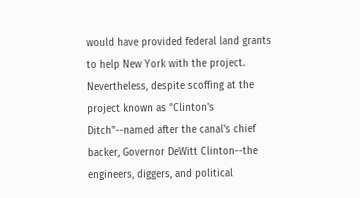would have provided federal land grants to help New York with the project. Nevertheless, despite scoffing at the project known as "Clinton's Ditch"--named after the canal's chief backer, Governor DeWitt Clinton--the engineers, diggers, and political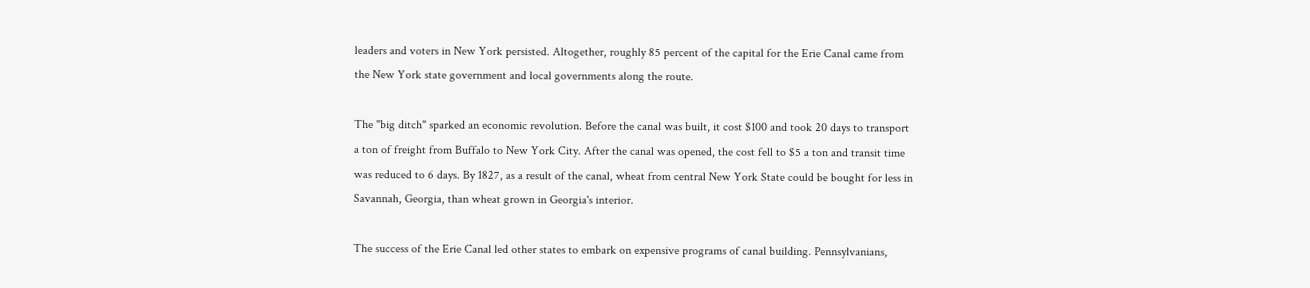leaders and voters in New York persisted. Altogether, roughly 85 percent of the capital for the Erie Canal came from the New York state government and local governments along the route.

The "big ditch" sparked an economic revolution. Before the canal was built, it cost $100 and took 20 days to transport a ton of freight from Buffalo to New York City. After the canal was opened, the cost fell to $5 a ton and transit time was reduced to 6 days. By 1827, as a result of the canal, wheat from central New York State could be bought for less in Savannah, Georgia, than wheat grown in Georgia's interior.

The success of the Erie Canal led other states to embark on expensive programs of canal building. Pennsylvanians,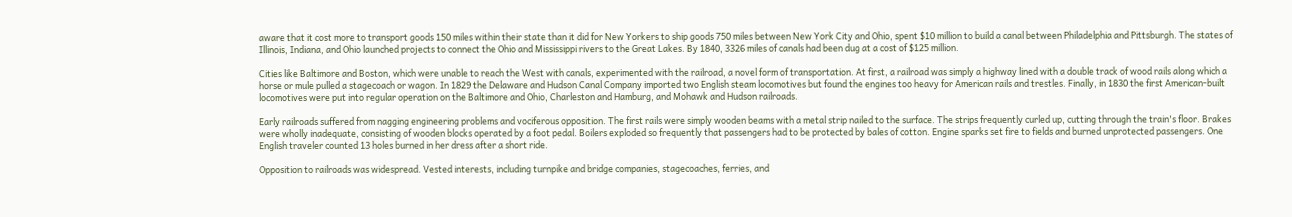aware that it cost more to transport goods 150 miles within their state than it did for New Yorkers to ship goods 750 miles between New York City and Ohio, spent $10 million to build a canal between Philadelphia and Pittsburgh. The states of Illinois, Indiana, and Ohio launched projects to connect the Ohio and Mississippi rivers to the Great Lakes. By 1840, 3326 miles of canals had been dug at a cost of $125 million.

Cities like Baltimore and Boston, which were unable to reach the West with canals, experimented with the railroad, a novel form of transportation. At first, a railroad was simply a highway lined with a double track of wood rails along which a horse or mule pulled a stagecoach or wagon. In 1829 the Delaware and Hudson Canal Company imported two English steam locomotives but found the engines too heavy for American rails and trestles. Finally, in 1830 the first American-built locomotives were put into regular operation on the Baltimore and Ohio, Charleston and Hamburg, and Mohawk and Hudson railroads.

Early railroads suffered from nagging engineering problems and vociferous opposition. The first rails were simply wooden beams with a metal strip nailed to the surface. The strips frequently curled up, cutting through the train's floor. Brakes were wholly inadequate, consisting of wooden blocks operated by a foot pedal. Boilers exploded so frequently that passengers had to be protected by bales of cotton. Engine sparks set fire to fields and burned unprotected passengers. One English traveler counted 13 holes burned in her dress after a short ride.

Opposition to railroads was widespread. Vested interests, including turnpike and bridge companies, stagecoaches, ferries, and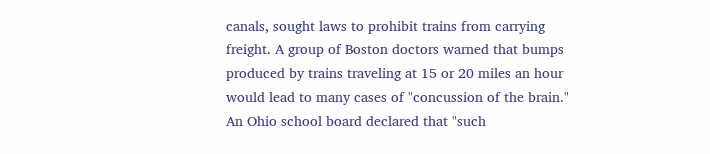canals, sought laws to prohibit trains from carrying freight. A group of Boston doctors warned that bumps produced by trains traveling at 15 or 20 miles an hour would lead to many cases of "concussion of the brain." An Ohio school board declared that "such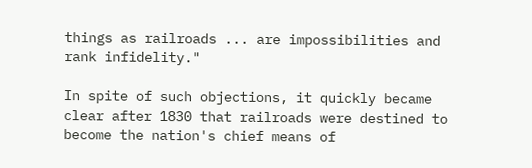things as railroads ... are impossibilities and rank infidelity."

In spite of such objections, it quickly became clear after 1830 that railroads were destined to become the nation's chief means of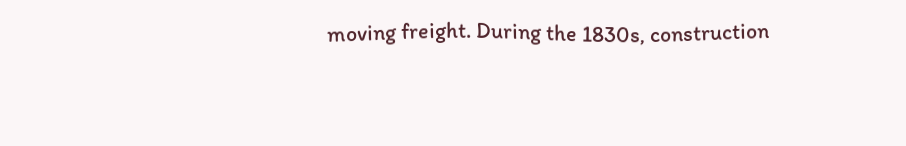moving freight. During the 1830s, construction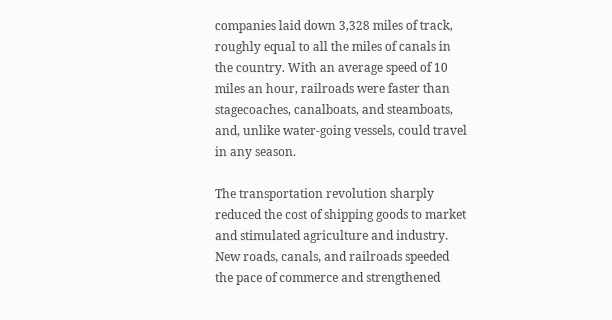companies laid down 3,328 miles of track, roughly equal to all the miles of canals in the country. With an average speed of 10 miles an hour, railroads were faster than stagecoaches, canalboats, and steamboats, and, unlike water-going vessels, could travel in any season.

The transportation revolution sharply reduced the cost of shipping goods to market and stimulated agriculture and industry. New roads, canals, and railroads speeded the pace of commerce and strengthened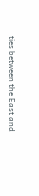ties between the East and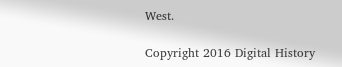West.

Copyright 2016 Digital History